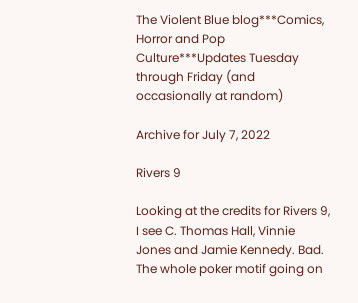The Violent Blue blog***Comics, Horror and Pop Culture***Updates Tuesday through Friday (and occasionally at random)

Archive for July 7, 2022

Rivers 9

Looking at the credits for Rivers 9, I see C. Thomas Hall, Vinnie Jones and Jamie Kennedy. Bad. The whole poker motif going on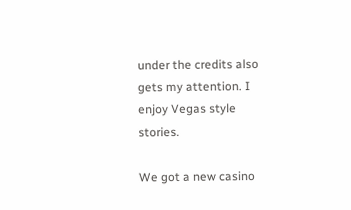under the credits also gets my attention. I enjoy Vegas style stories.

We got a new casino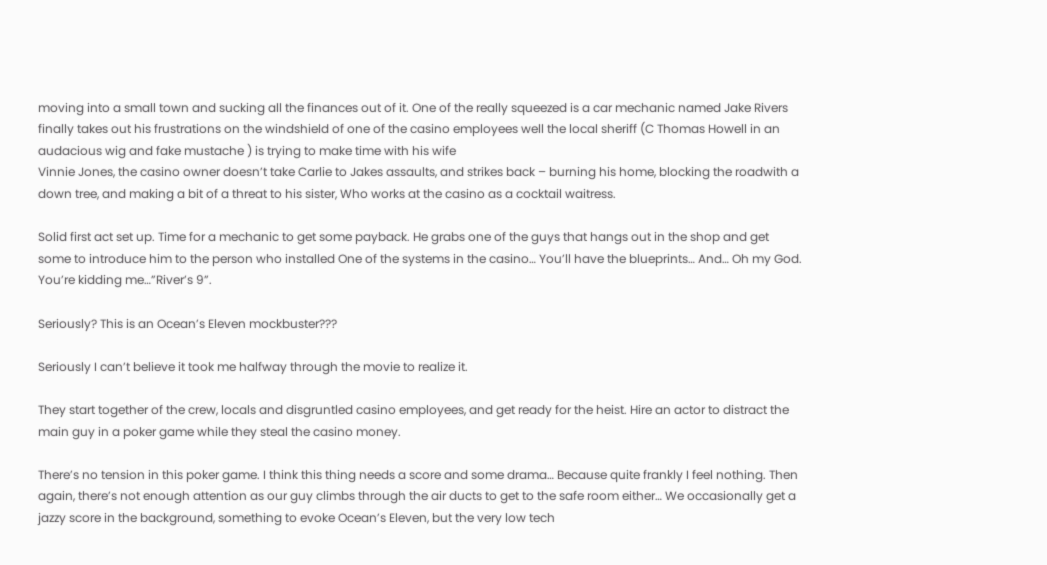moving into a small town and sucking all the finances out of it. One of the really squeezed is a car mechanic named Jake Rivers finally takes out his frustrations on the windshield of one of the casino employees well the local sheriff (C Thomas Howell in an audacious wig and fake mustache ) is trying to make time with his wife
Vinnie Jones, the casino owner doesn’t take Carlie to Jakes assaults, and strikes back – burning his home, blocking the roadwith a down tree, and making a bit of a threat to his sister, Who works at the casino as a cocktail waitress.

Solid first act set up. Time for a mechanic to get some payback. He grabs one of the guys that hangs out in the shop and get some to introduce him to the person who installed One of the systems in the casino… You’ll have the blueprints… And… Oh my God. You’re kidding me…”River’s 9”.

Seriously? This is an Ocean’s Eleven mockbuster???

Seriously I can’t believe it took me halfway through the movie to realize it.

They start together of the crew, locals and disgruntled casino employees, and get ready for the heist. Hire an actor to distract the main guy in a poker game while they steal the casino money.

There’s no tension in this poker game. I think this thing needs a score and some drama… Because quite frankly I feel nothing. Then again, there’s not enough attention as our guy climbs through the air ducts to get to the safe room either… We occasionally get a jazzy score in the background, something to evoke Ocean’s Eleven, but the very low tech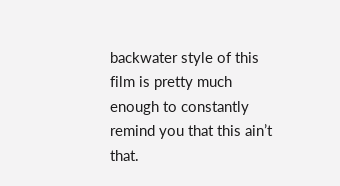backwater style of this film is pretty much enough to constantly remind you that this ain’t that.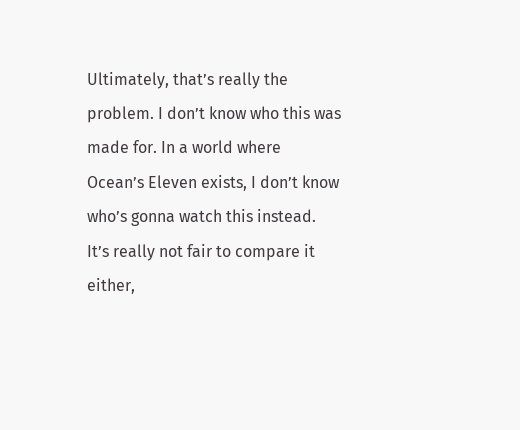Ultimately, that’s really the problem. I don’t know who this was made for. In a world where Ocean’s Eleven exists, I don’t know who’s gonna watch this instead. It’s really not fair to compare it either,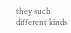they such different kinds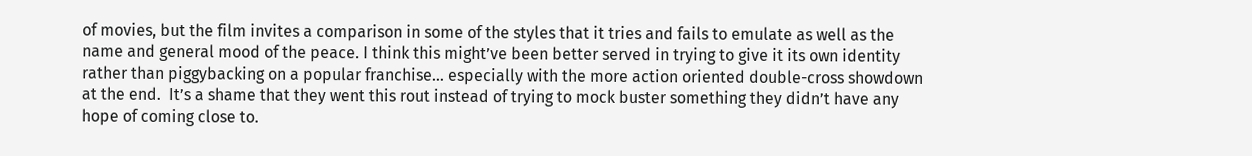of movies, but the film invites a comparison in some of the styles that it tries and fails to emulate as well as the name and general mood of the peace. I think this might’ve been better served in trying to give it its own identity rather than piggybacking on a popular franchise… especially with the more action oriented double-cross showdown at the end.  It’s a shame that they went this rout instead of trying to mock buster something they didn’t have any hope of coming close to.